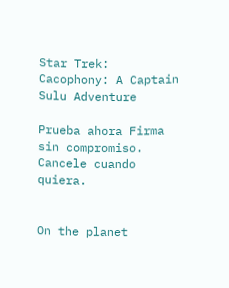Star Trek: Cacophony: A Captain Sulu Adventure

Prueba ahora Firma sin compromiso. Cancele cuando quiera.


On the planet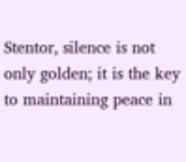Stentor, silence is not only golden; it is the key to maintaining peace in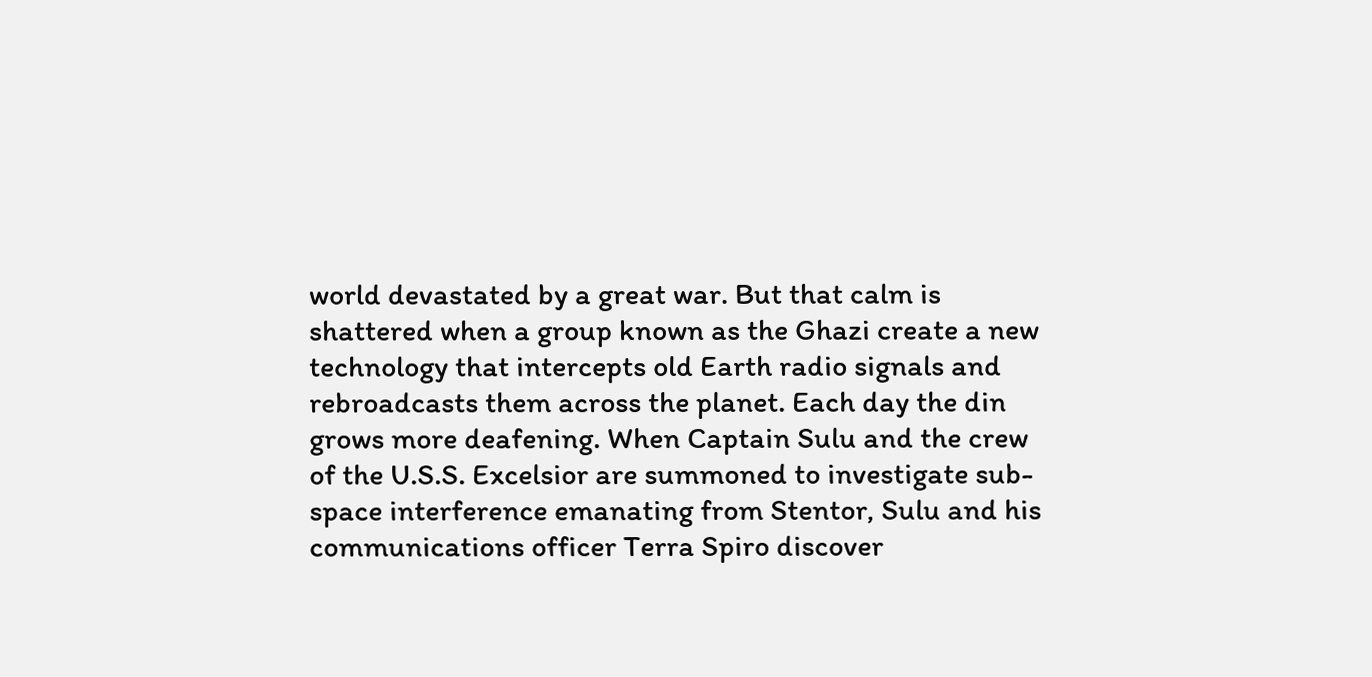world devastated by a great war. But that calm is shattered when a group known as the Ghazi create a new technology that intercepts old Earth radio signals and rebroadcasts them across the planet. Each day the din grows more deafening. When Captain Sulu and the crew of the U.S.S. Excelsior are summoned to investigate sub-space interference emanating from Stentor, Sulu and his communications officer Terra Spiro discover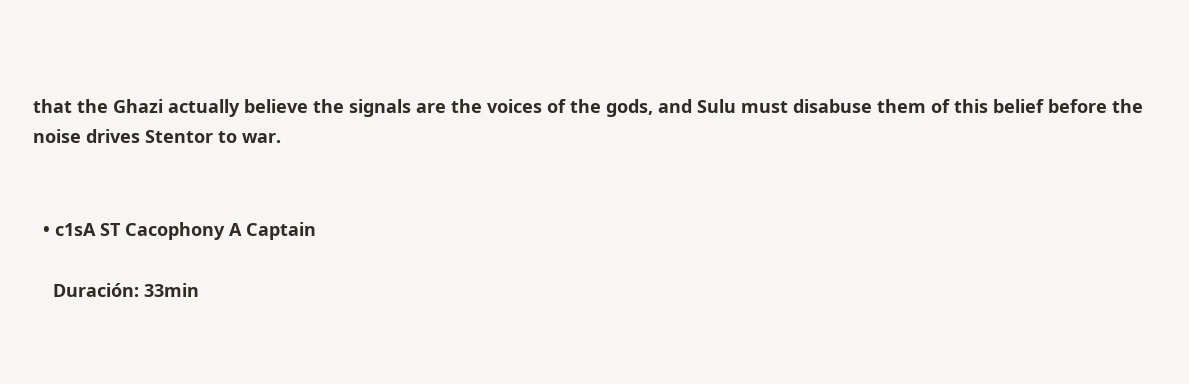that the Ghazi actually believe the signals are the voices of the gods, and Sulu must disabuse them of this belief before the noise drives Stentor to war.


  • c1sA ST Cacophony A Captain

    Duración: 33min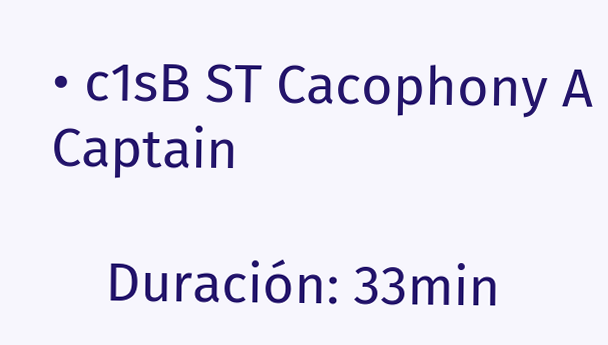• c1sB ST Cacophony A Captain

    Duración: 33min